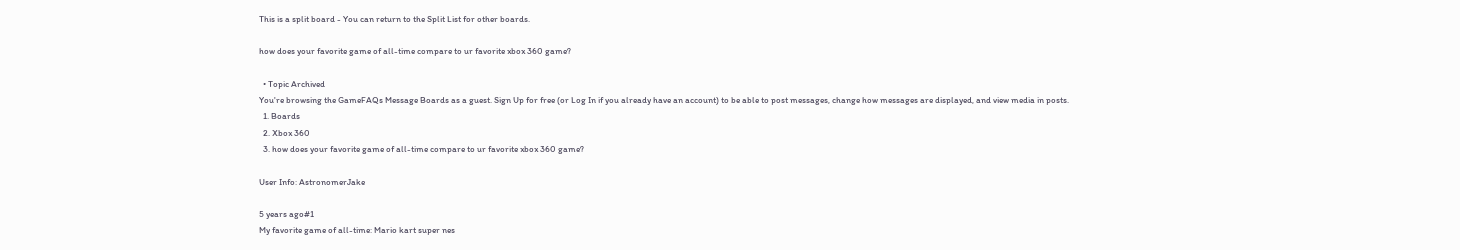This is a split board - You can return to the Split List for other boards.

how does your favorite game of all-time compare to ur favorite xbox 360 game?

  • Topic Archived
You're browsing the GameFAQs Message Boards as a guest. Sign Up for free (or Log In if you already have an account) to be able to post messages, change how messages are displayed, and view media in posts.
  1. Boards
  2. Xbox 360
  3. how does your favorite game of all-time compare to ur favorite xbox 360 game?

User Info: AstronomerJake

5 years ago#1
My favorite game of all-time: Mario kart super nes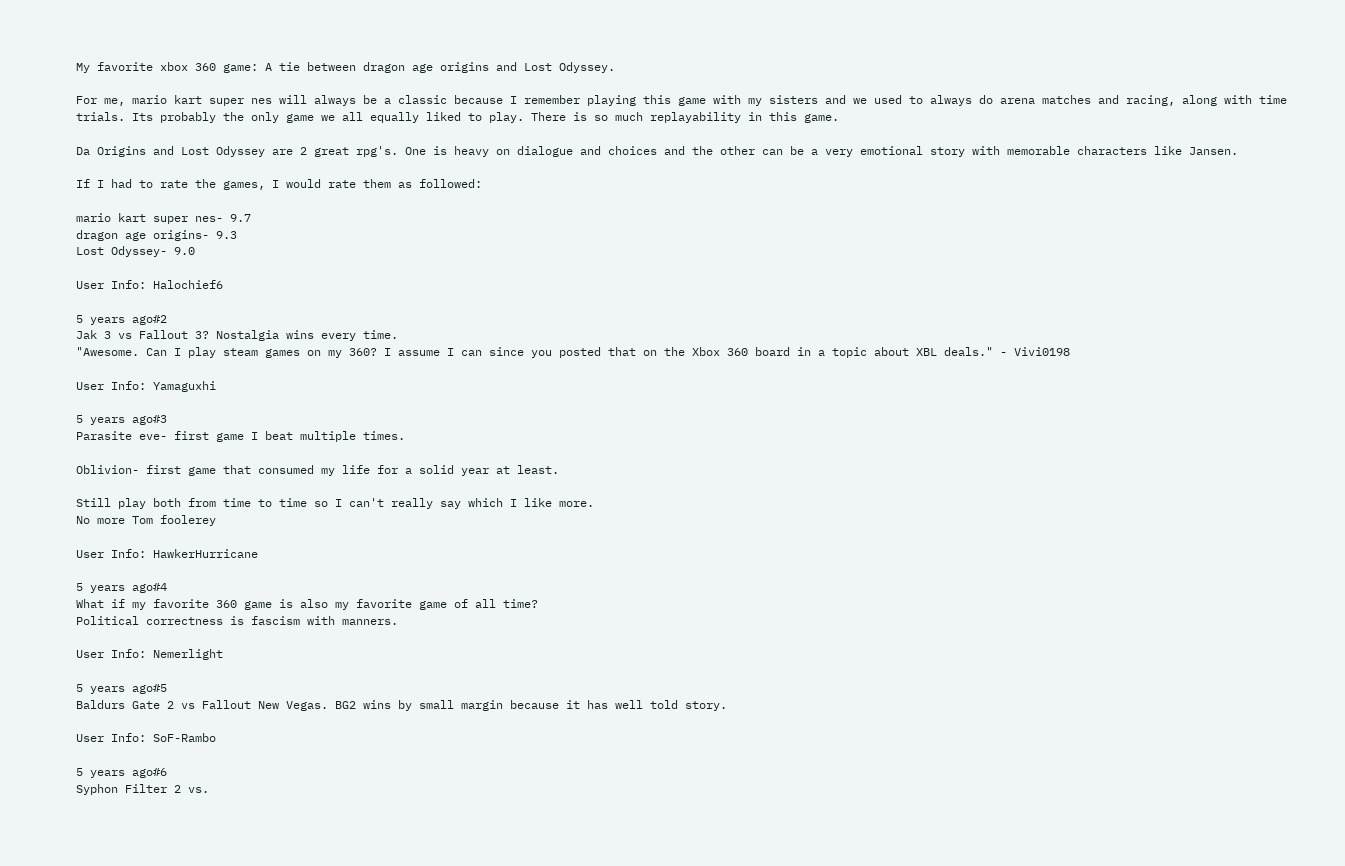My favorite xbox 360 game: A tie between dragon age origins and Lost Odyssey.

For me, mario kart super nes will always be a classic because I remember playing this game with my sisters and we used to always do arena matches and racing, along with time trials. Its probably the only game we all equally liked to play. There is so much replayability in this game.

Da Origins and Lost Odyssey are 2 great rpg's. One is heavy on dialogue and choices and the other can be a very emotional story with memorable characters like Jansen.

If I had to rate the games, I would rate them as followed:

mario kart super nes- 9.7
dragon age origins- 9.3
Lost Odyssey- 9.0

User Info: Halochief6

5 years ago#2
Jak 3 vs Fallout 3? Nostalgia wins every time.
"Awesome. Can I play steam games on my 360? I assume I can since you posted that on the Xbox 360 board in a topic about XBL deals." - Vivi0198

User Info: Yamaguxhi

5 years ago#3
Parasite eve- first game I beat multiple times.

Oblivion- first game that consumed my life for a solid year at least.

Still play both from time to time so I can't really say which I like more.
No more Tom foolerey

User Info: HawkerHurricane

5 years ago#4
What if my favorite 360 game is also my favorite game of all time?
Political correctness is fascism with manners.

User Info: Nemerlight

5 years ago#5
Baldurs Gate 2 vs Fallout New Vegas. BG2 wins by small margin because it has well told story.

User Info: SoF-Rambo

5 years ago#6
Syphon Filter 2 vs.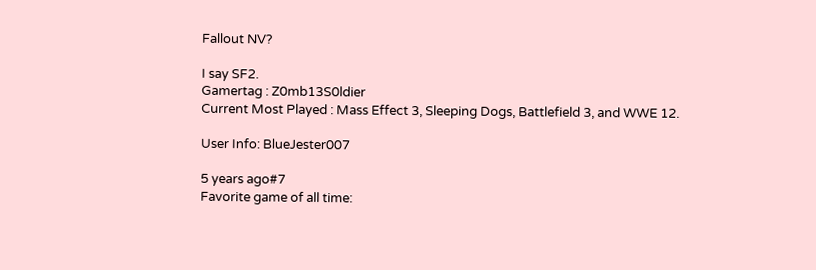Fallout NV?

I say SF2.
Gamertag : Z0mb13S0ldier
Current Most Played : Mass Effect 3, Sleeping Dogs, Battlefield 3, and WWE 12.

User Info: BlueJester007

5 years ago#7
Favorite game of all time: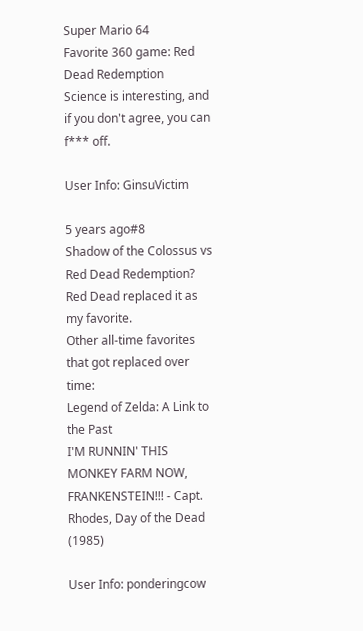Super Mario 64
Favorite 360 game: Red Dead Redemption
Science is interesting, and if you don't agree, you can f*** off.

User Info: GinsuVictim

5 years ago#8
Shadow of the Colossus vs Red Dead Redemption?
Red Dead replaced it as my favorite.
Other all-time favorites that got replaced over time:
Legend of Zelda: A Link to the Past
I'M RUNNIN' THIS MONKEY FARM NOW, FRANKENSTEIN!!! - Capt. Rhodes, Day of the Dead (1985)

User Info: ponderingcow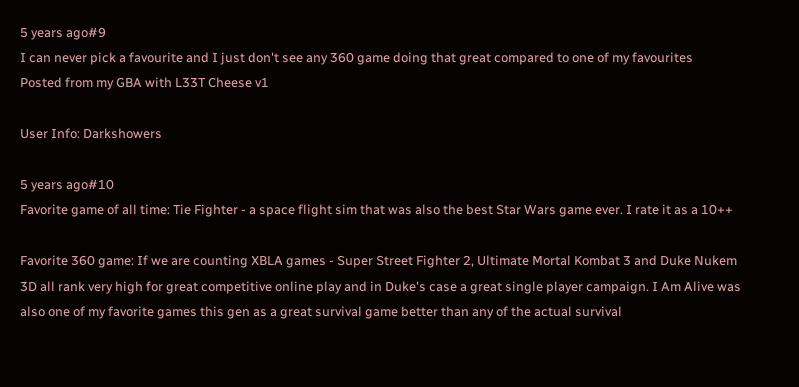5 years ago#9
I can never pick a favourite and I just don't see any 360 game doing that great compared to one of my favourites
Posted from my GBA with L33T Cheese v1

User Info: Darkshowers

5 years ago#10
Favorite game of all time: Tie Fighter - a space flight sim that was also the best Star Wars game ever. I rate it as a 10++

Favorite 360 game: If we are counting XBLA games - Super Street Fighter 2, Ultimate Mortal Kombat 3 and Duke Nukem 3D all rank very high for great competitive online play and in Duke's case a great single player campaign. I Am Alive was also one of my favorite games this gen as a great survival game better than any of the actual survival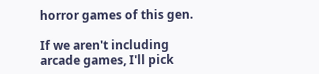horror games of this gen.

If we aren't including arcade games, I'll pick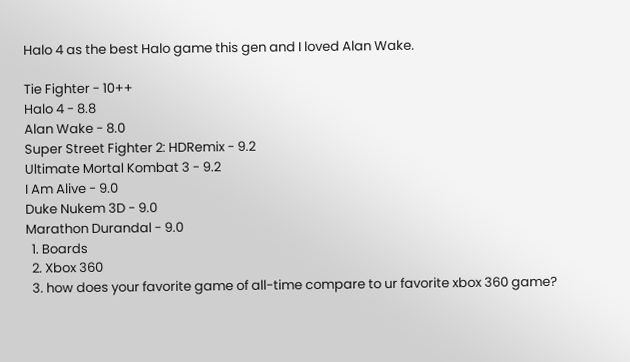Halo 4 as the best Halo game this gen and I loved Alan Wake.

Tie Fighter - 10++
Halo 4 - 8.8
Alan Wake - 8.0
Super Street Fighter 2: HDRemix - 9.2
Ultimate Mortal Kombat 3 - 9.2
I Am Alive - 9.0
Duke Nukem 3D - 9.0
Marathon Durandal - 9.0
  1. Boards
  2. Xbox 360
  3. how does your favorite game of all-time compare to ur favorite xbox 360 game?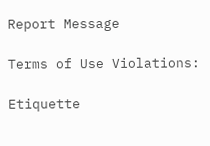Report Message

Terms of Use Violations:

Etiquette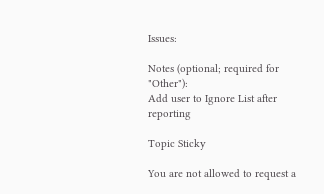Issues:

Notes (optional; required for "Other"):
Add user to Ignore List after reporting

Topic Sticky

You are not allowed to request a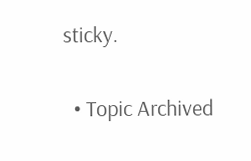sticky.

  • Topic Archived